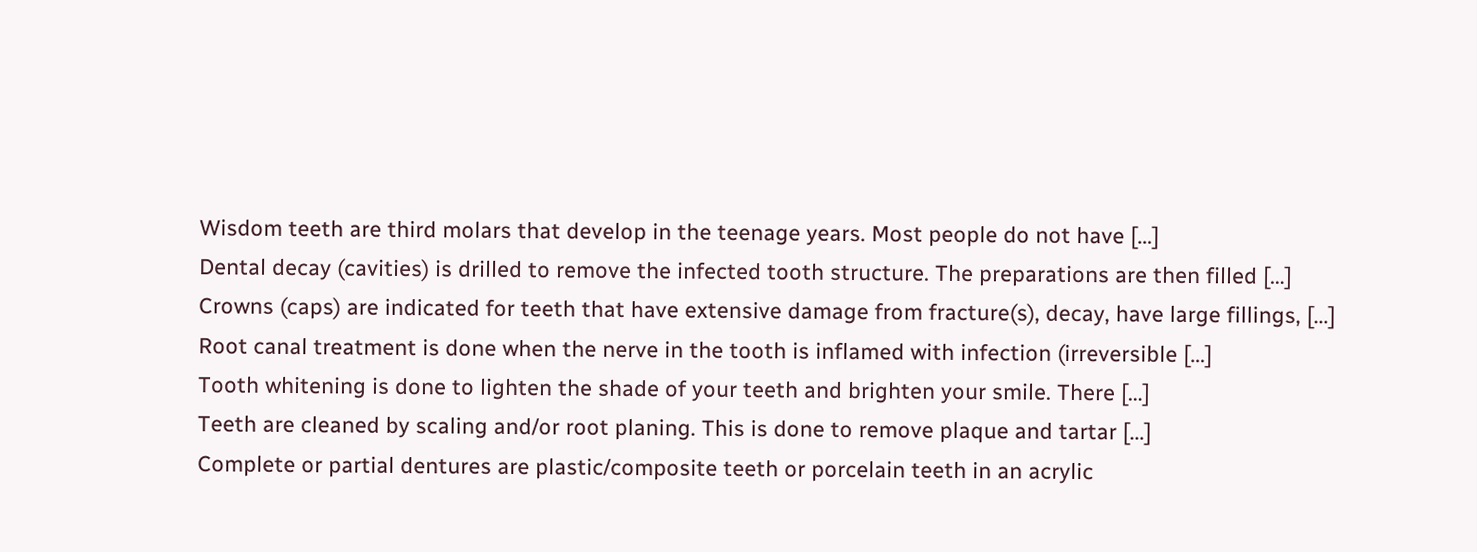Wisdom teeth are third molars that develop in the teenage years. Most people do not have […]
Dental decay (cavities) is drilled to remove the infected tooth structure. The preparations are then filled […]
Crowns (caps) are indicated for teeth that have extensive damage from fracture(s), decay, have large fillings, […]
Root canal treatment is done when the nerve in the tooth is inflamed with infection (irreversible […]
Tooth whitening is done to lighten the shade of your teeth and brighten your smile. There […]
Teeth are cleaned by scaling and/or root planing. This is done to remove plaque and tartar […]
Complete or partial dentures are plastic/composite teeth or porcelain teeth in an acrylic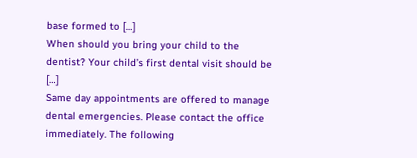base formed to […]
When should you bring your child to the dentist? Your child’s first dental visit should be […]
Same day appointments are offered to manage dental emergencies. Please contact the office immediately. The following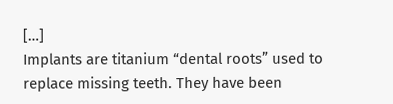[…]
Implants are titanium “dental roots” used to replace missing teeth. They have been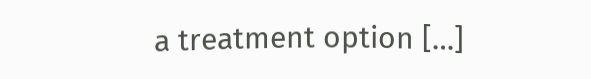a treatment option […]